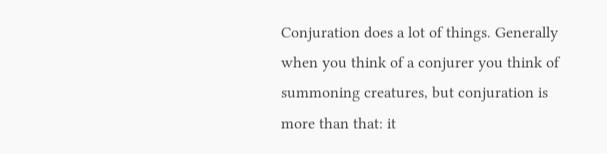Conjuration does a lot of things. Generally when you think of a conjurer you think of summoning creatures, but conjuration is more than that: it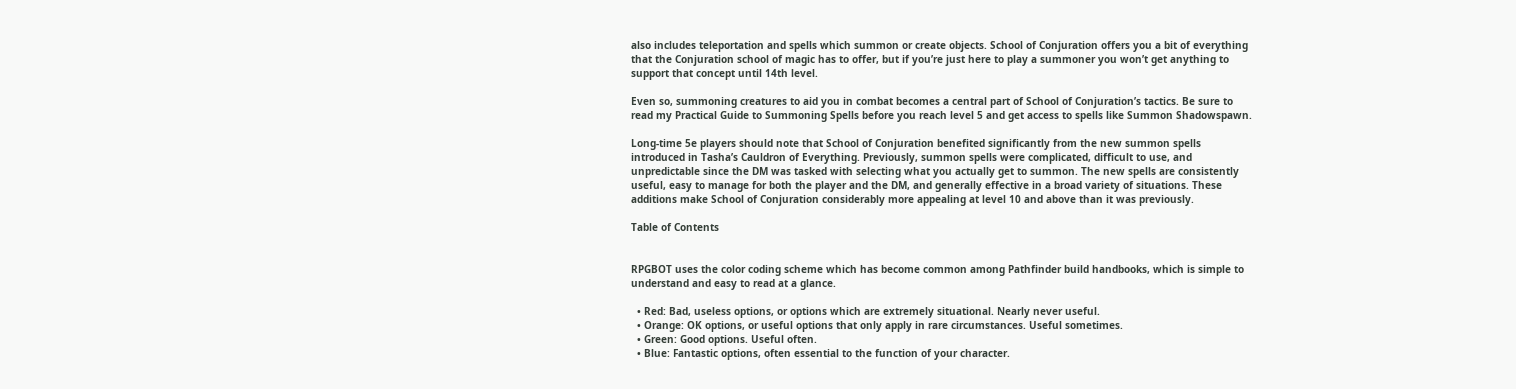also includes teleportation and spells which summon or create objects. School of Conjuration offers you a bit of everything that the Conjuration school of magic has to offer, but if you’re just here to play a summoner you won’t get anything to support that concept until 14th level.

Even so, summoning creatures to aid you in combat becomes a central part of School of Conjuration’s tactics. Be sure to read my Practical Guide to Summoning Spells before you reach level 5 and get access to spells like Summon Shadowspawn.

Long-time 5e players should note that School of Conjuration benefited significantly from the new summon spells introduced in Tasha’s Cauldron of Everything. Previously, summon spells were complicated, difficult to use, and unpredictable since the DM was tasked with selecting what you actually get to summon. The new spells are consistently useful, easy to manage for both the player and the DM, and generally effective in a broad variety of situations. These additions make School of Conjuration considerably more appealing at level 10 and above than it was previously.

Table of Contents


RPGBOT uses the color coding scheme which has become common among Pathfinder build handbooks, which is simple to understand and easy to read at a glance.

  • Red: Bad, useless options, or options which are extremely situational. Nearly never useful.
  • Orange: OK options, or useful options that only apply in rare circumstances. Useful sometimes.
  • Green: Good options. Useful often.
  • Blue: Fantastic options, often essential to the function of your character.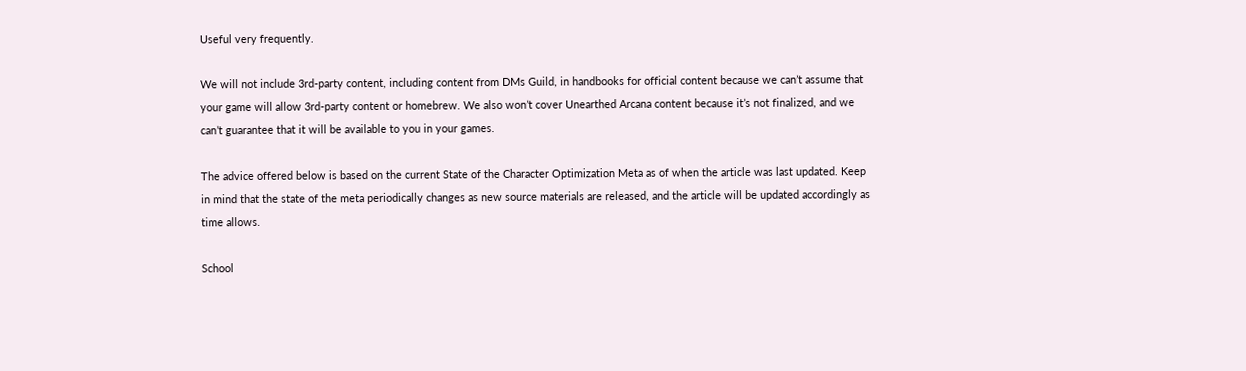Useful very frequently.

We will not include 3rd-party content, including content from DMs Guild, in handbooks for official content because we can’t assume that your game will allow 3rd-party content or homebrew. We also won’t cover Unearthed Arcana content because it’s not finalized, and we can’t guarantee that it will be available to you in your games.

The advice offered below is based on the current State of the Character Optimization Meta as of when the article was last updated. Keep in mind that the state of the meta periodically changes as new source materials are released, and the article will be updated accordingly as time allows.

School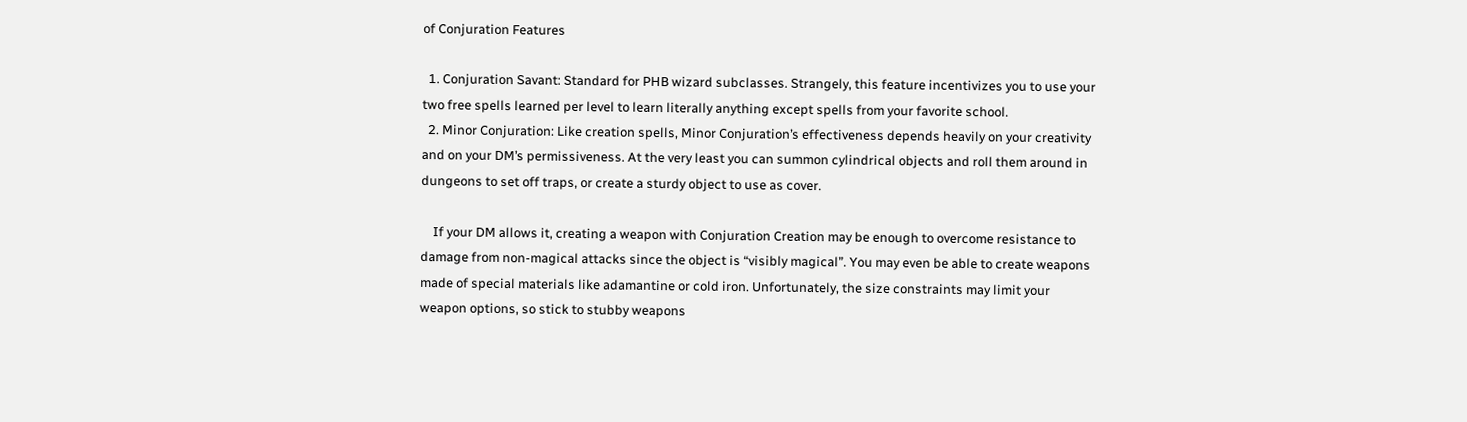of Conjuration Features

  1. Conjuration Savant: Standard for PHB wizard subclasses. Strangely, this feature incentivizes you to use your two free spells learned per level to learn literally anything except spells from your favorite school.
  2. Minor Conjuration: Like creation spells, Minor Conjuration’s effectiveness depends heavily on your creativity and on your DM’s permissiveness. At the very least you can summon cylindrical objects and roll them around in dungeons to set off traps, or create a sturdy object to use as cover.

    If your DM allows it, creating a weapon with Conjuration Creation may be enough to overcome resistance to damage from non-magical attacks since the object is “visibly magical”. You may even be able to create weapons made of special materials like adamantine or cold iron. Unfortunately, the size constraints may limit your weapon options, so stick to stubby weapons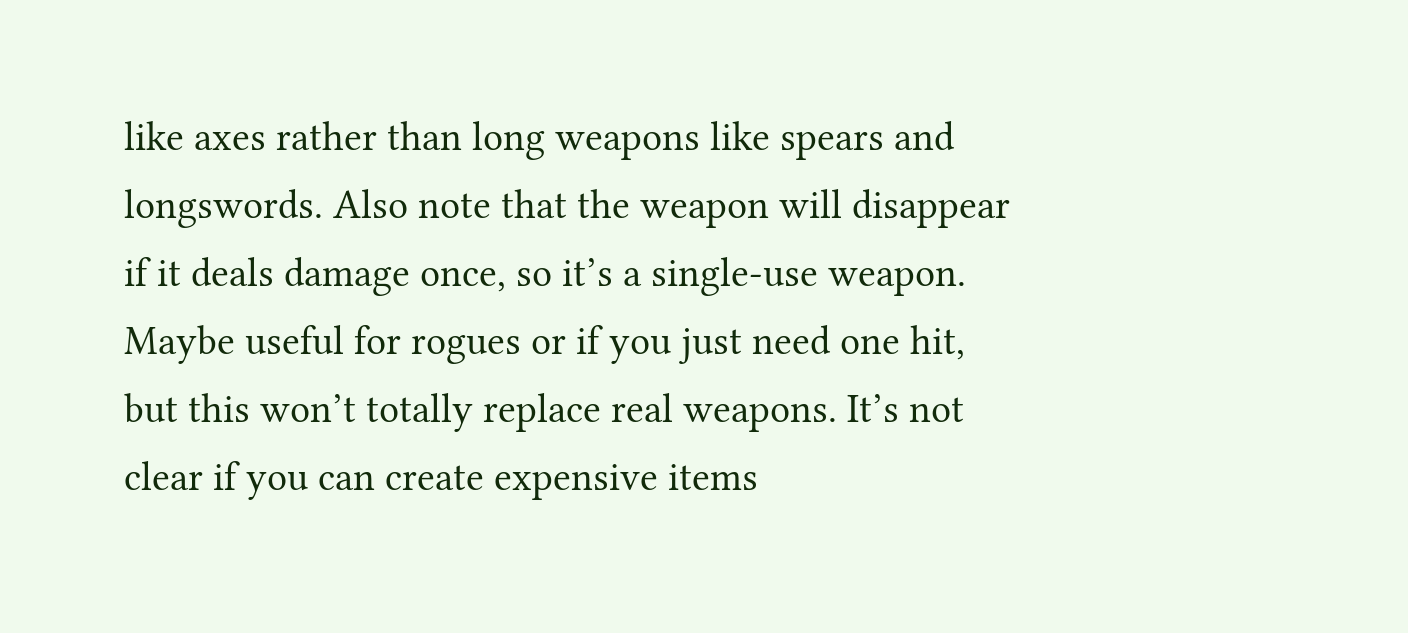like axes rather than long weapons like spears and longswords. Also note that the weapon will disappear if it deals damage once, so it’s a single-use weapon. Maybe useful for rogues or if you just need one hit, but this won’t totally replace real weapons. It’s not clear if you can create expensive items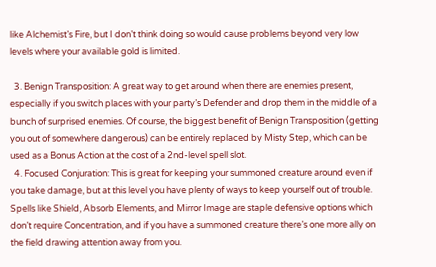like Alchemist’s Fire, but I don’t think doing so would cause problems beyond very low levels where your available gold is limited.

  3. Benign Transposition: A great way to get around when there are enemies present, especially if you switch places with your party’s Defender and drop them in the middle of a bunch of surprised enemies. Of course, the biggest benefit of Benign Transposition (getting you out of somewhere dangerous) can be entirely replaced by Misty Step, which can be used as a Bonus Action at the cost of a 2nd-level spell slot.
  4. Focused Conjuration: This is great for keeping your summoned creature around even if you take damage, but at this level you have plenty of ways to keep yourself out of trouble. Spells like Shield, Absorb Elements, and Mirror Image are staple defensive options which don’t require Concentration, and if you have a summoned creature there’s one more ally on the field drawing attention away from you.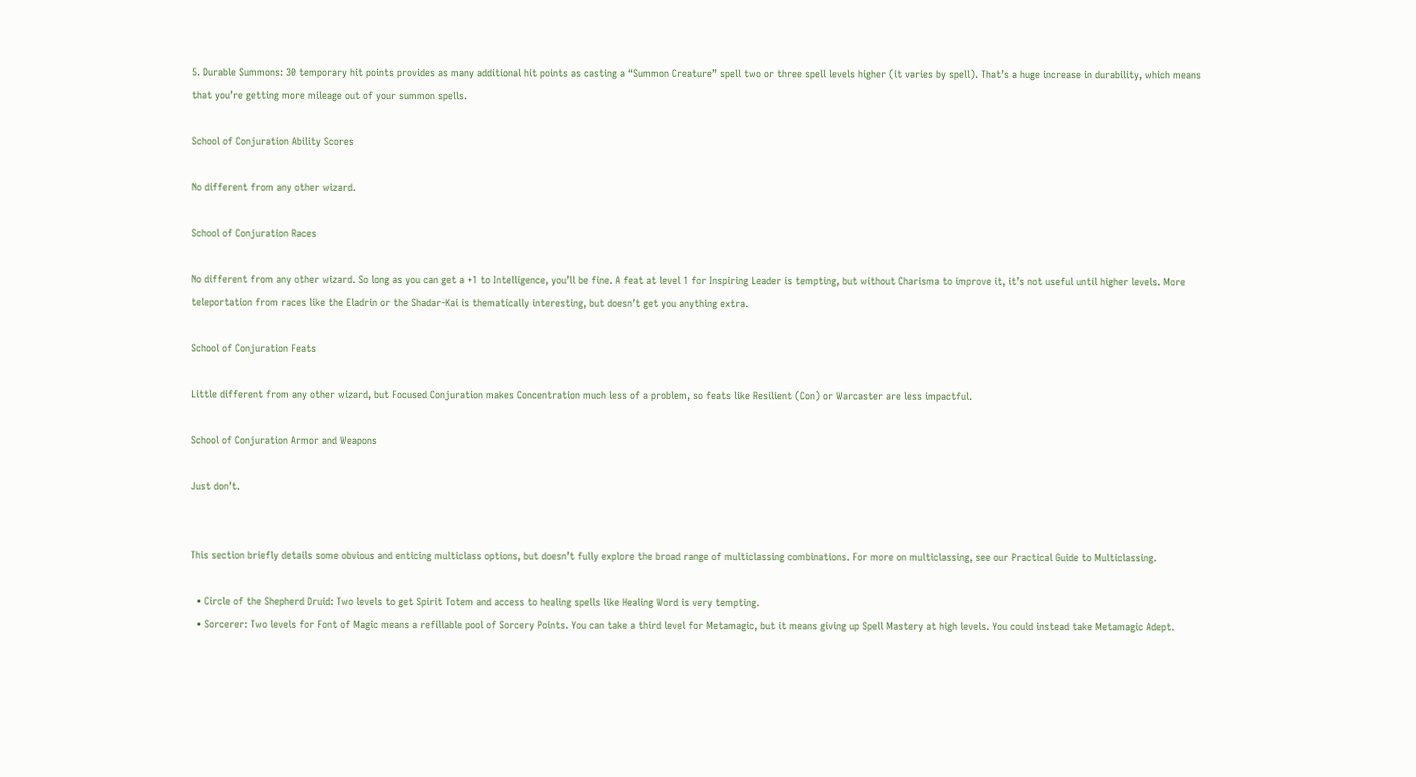5. Durable Summons: 30 temporary hit points provides as many additional hit points as casting a “Summon Creature” spell two or three spell levels higher (it varies by spell). That’s a huge increase in durability, which means that you’re getting more mileage out of your summon spells.

School of Conjuration Ability Scores

No different from any other wizard.

School of Conjuration Races

No different from any other wizard. So long as you can get a +1 to Intelligence, you’ll be fine. A feat at level 1 for Inspiring Leader is tempting, but without Charisma to improve it, it’s not useful until higher levels. More teleportation from races like the Eladrin or the Shadar-Kai is thematically interesting, but doesn’t get you anything extra.

School of Conjuration Feats

Little different from any other wizard, but Focused Conjuration makes Concentration much less of a problem, so feats like Resilient (Con) or Warcaster are less impactful.

School of Conjuration Armor and Weapons

Just don’t.


This section briefly details some obvious and enticing multiclass options, but doesn’t fully explore the broad range of multiclassing combinations. For more on multiclassing, see our Practical Guide to Multiclassing.

  • Circle of the Shepherd Druid: Two levels to get Spirit Totem and access to healing spells like Healing Word is very tempting.
  • Sorcerer: Two levels for Font of Magic means a refillable pool of Sorcery Points. You can take a third level for Metamagic, but it means giving up Spell Mastery at high levels. You could instead take Metamagic Adept.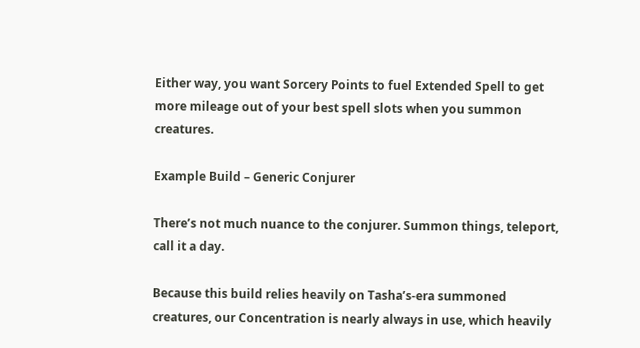Either way, you want Sorcery Points to fuel Extended Spell to get more mileage out of your best spell slots when you summon creatures.

Example Build – Generic Conjurer

There’s not much nuance to the conjurer. Summon things, teleport, call it a day.

Because this build relies heavily on Tasha’s-era summoned creatures, our Concentration is nearly always in use, which heavily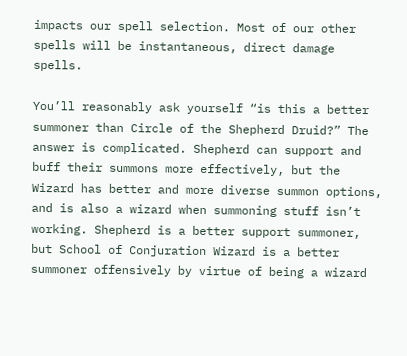impacts our spell selection. Most of our other spells will be instantaneous, direct damage spells.

You’ll reasonably ask yourself “is this a better summoner than Circle of the Shepherd Druid?” The answer is complicated. Shepherd can support and buff their summons more effectively, but the Wizard has better and more diverse summon options, and is also a wizard when summoning stuff isn’t working. Shepherd is a better support summoner, but School of Conjuration Wizard is a better summoner offensively by virtue of being a wizard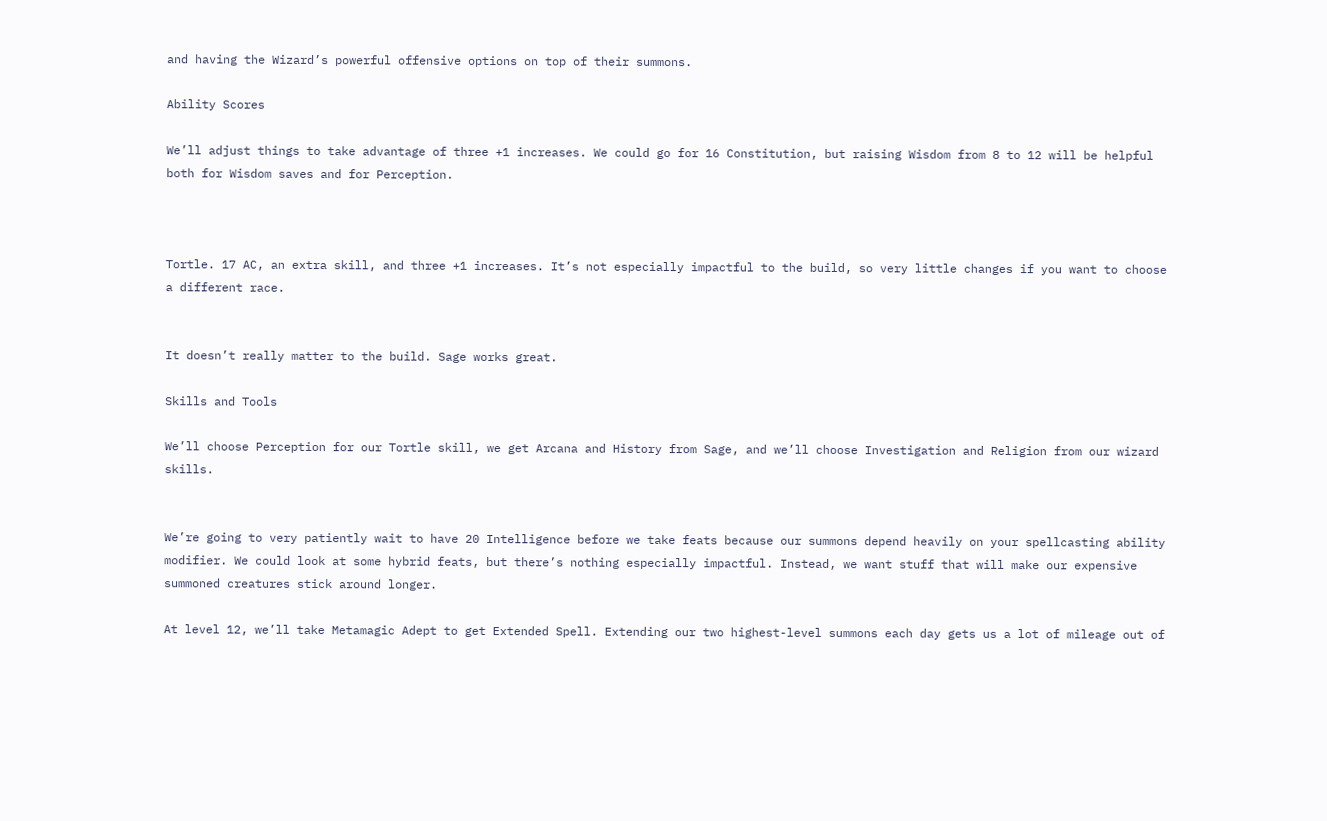and having the Wizard’s powerful offensive options on top of their summons.

Ability Scores

We’ll adjust things to take advantage of three +1 increases. We could go for 16 Constitution, but raising Wisdom from 8 to 12 will be helpful both for Wisdom saves and for Perception.



Tortle. 17 AC, an extra skill, and three +1 increases. It’s not especially impactful to the build, so very little changes if you want to choose a different race.


It doesn’t really matter to the build. Sage works great.

Skills and Tools

We’ll choose Perception for our Tortle skill, we get Arcana and History from Sage, and we’ll choose Investigation and Religion from our wizard skills.


We’re going to very patiently wait to have 20 Intelligence before we take feats because our summons depend heavily on your spellcasting ability modifier. We could look at some hybrid feats, but there’s nothing especially impactful. Instead, we want stuff that will make our expensive summoned creatures stick around longer.

At level 12, we’ll take Metamagic Adept to get Extended Spell. Extending our two highest-level summons each day gets us a lot of mileage out of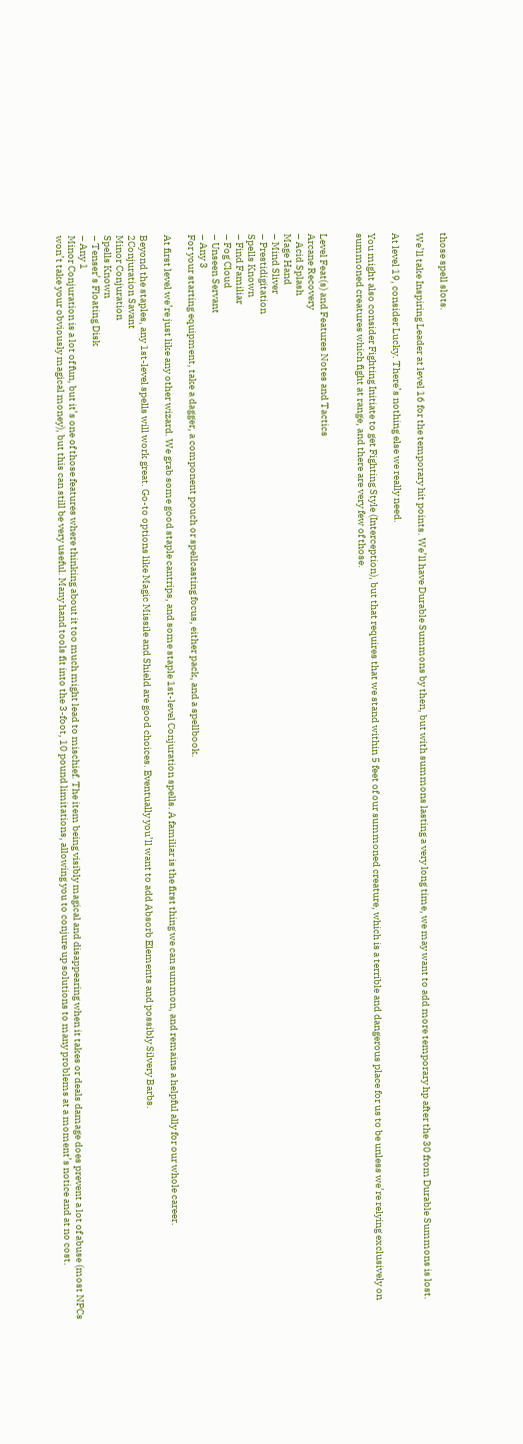those spell slots.

We’ll take Inspiring Leader at level 16 for the temporary hit points. We’ll have Durable Summons by then, but with summons lasting a very long time, we may want to add more temporary hp after the 30 from Durable Summons is lost.

At level 19, consider Lucky. There’s nothing else we really need.

You might also consider Fighting Initiate to get Fighting Style (Interception), but that requires that we stand within 5 feet of our summoned creature, which is a terrible and dangerous place for us to be unless we’re relying exclusively on summoned creatures which fight at range, and there are very few of those.


Level Feat(s) and Features Notes and Tactics
Arcane Recovery
– Acid Splash
Mage Hand
– Mind Sliver
– Prestidigitation
Spells Known
– Find Familiar
– Fog Cloud
– Unseen Servant
– Any 3
For your starting equipment, take a dagger, a component pouch or spellcasting focus, either pack, and a spellbook.

At first level we’re just like any other wizard. We grab some good staple cantrips, and some staple 1st-level Conjuration spells. A familiar is the first thing we can summon, and remains a helpful ally for our whole career.

Beyond the staples, any 1st-level spells will work great. Go-to options like Magic Missile and Shield are good choices. Eventually you’ll want to add Absorb Elements and possibly Silvery Barbs.
2Conjuration Savant
Minor Conjuration
Spells Known
– Tenser’s Floating Disk
– Any 1
Minor Conjuration is a lot of fun, but it’s one of those features where thinking about it too much might lead to mischief. The item being visibly magical and disappearing when it takes or deals damage does prevent a lot of abuse (most NPCs won’t take your obviously magical money), but this can still be very useful. Many hand tools fit into the 3-foot, 10 pound limitations, allowing you to conjure up solutions to many problems at a moment’s notice and at no cost.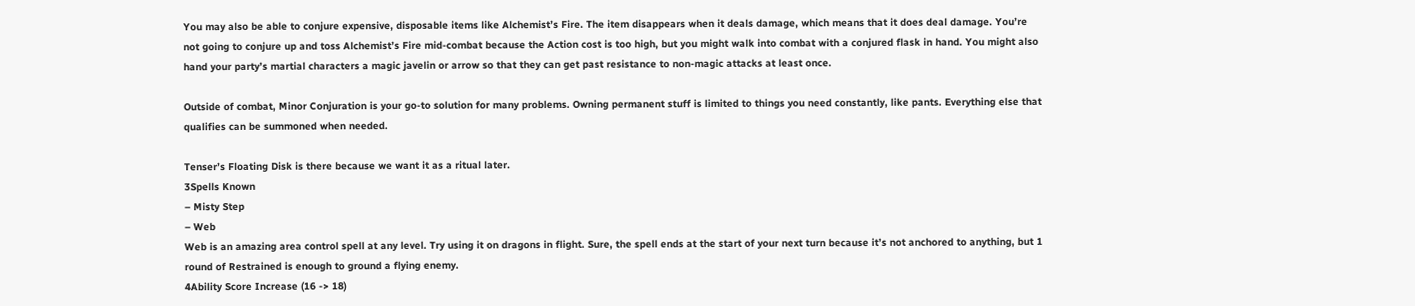You may also be able to conjure expensive, disposable items like Alchemist’s Fire. The item disappears when it deals damage, which means that it does deal damage. You’re not going to conjure up and toss Alchemist’s Fire mid-combat because the Action cost is too high, but you might walk into combat with a conjured flask in hand. You might also hand your party’s martial characters a magic javelin or arrow so that they can get past resistance to non-magic attacks at least once.

Outside of combat, Minor Conjuration is your go-to solution for many problems. Owning permanent stuff is limited to things you need constantly, like pants. Everything else that qualifies can be summoned when needed.

Tenser’s Floating Disk is there because we want it as a ritual later.
3Spells Known
– Misty Step
– Web
Web is an amazing area control spell at any level. Try using it on dragons in flight. Sure, the spell ends at the start of your next turn because it’s not anchored to anything, but 1 round of Restrained is enough to ground a flying enemy.
4Ability Score Increase (16 -> 18)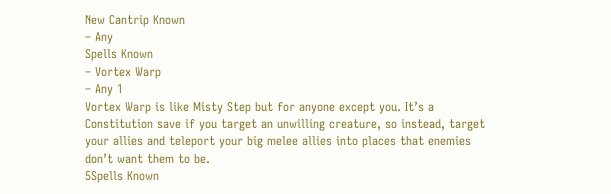New Cantrip Known
– Any
Spells Known
– Vortex Warp
– Any 1
Vortex Warp is like Misty Step but for anyone except you. It’s a Constitution save if you target an unwilling creature, so instead, target your allies and teleport your big melee allies into places that enemies don’t want them to be.
5Spells Known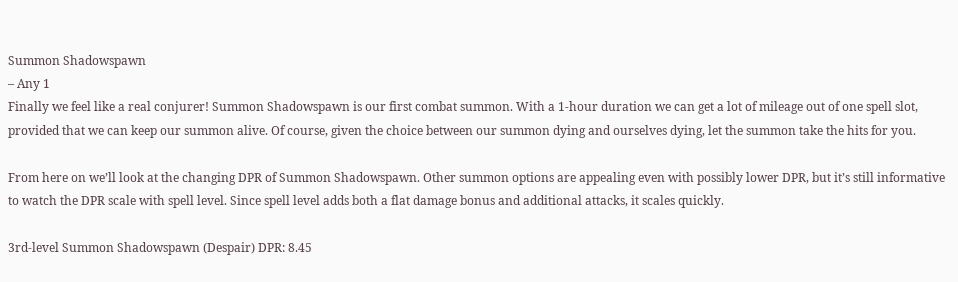Summon Shadowspawn
– Any 1
Finally we feel like a real conjurer! Summon Shadowspawn is our first combat summon. With a 1-hour duration we can get a lot of mileage out of one spell slot, provided that we can keep our summon alive. Of course, given the choice between our summon dying and ourselves dying, let the summon take the hits for you.

From here on we’ll look at the changing DPR of Summon Shadowspawn. Other summon options are appealing even with possibly lower DPR, but it’s still informative to watch the DPR scale with spell level. Since spell level adds both a flat damage bonus and additional attacks, it scales quickly.

3rd-level Summon Shadowspawn (Despair) DPR: 8.45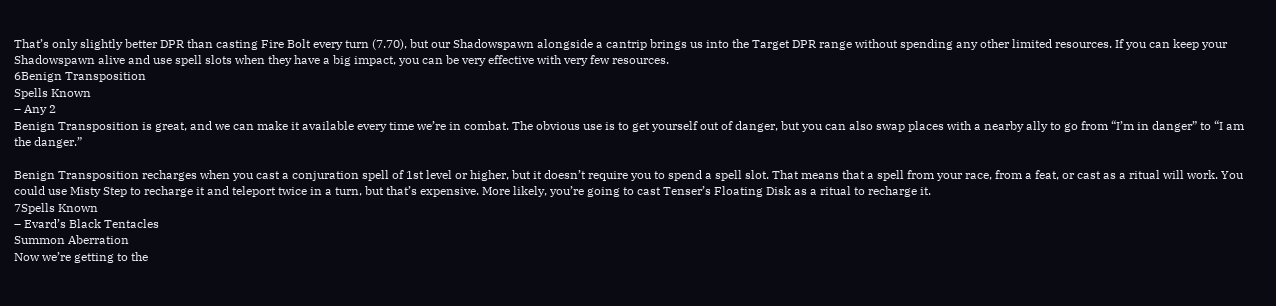That’s only slightly better DPR than casting Fire Bolt every turn (7.70), but our Shadowspawn alongside a cantrip brings us into the Target DPR range without spending any other limited resources. If you can keep your Shadowspawn alive and use spell slots when they have a big impact, you can be very effective with very few resources.
6Benign Transposition
Spells Known
– Any 2
Benign Transposition is great, and we can make it available every time we’re in combat. The obvious use is to get yourself out of danger, but you can also swap places with a nearby ally to go from “I’m in danger” to “I am the danger.”

Benign Transposition recharges when you cast a conjuration spell of 1st level or higher, but it doesn’t require you to spend a spell slot. That means that a spell from your race, from a feat, or cast as a ritual will work. You could use Misty Step to recharge it and teleport twice in a turn, but that’s expensive. More likely, you’re going to cast Tenser’s Floating Disk as a ritual to recharge it.
7Spells Known
– Evard’s Black Tentacles
Summon Aberration
Now we’re getting to the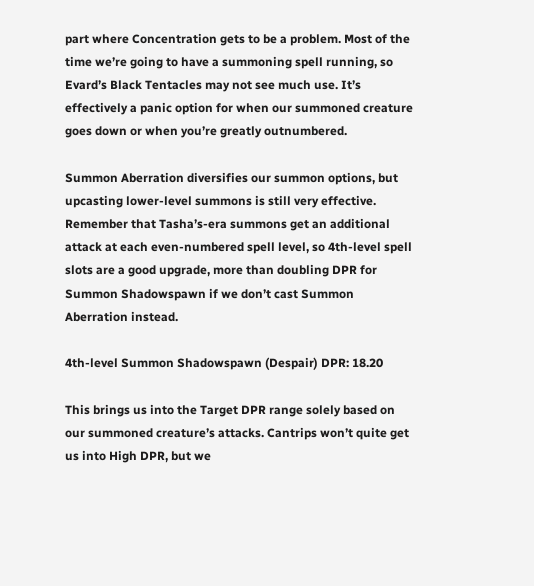part where Concentration gets to be a problem. Most of the time we’re going to have a summoning spell running, so Evard’s Black Tentacles may not see much use. It’s effectively a panic option for when our summoned creature goes down or when you’re greatly outnumbered.

Summon Aberration diversifies our summon options, but upcasting lower-level summons is still very effective. Remember that Tasha’s-era summons get an additional attack at each even-numbered spell level, so 4th-level spell slots are a good upgrade, more than doubling DPR for Summon Shadowspawn if we don’t cast Summon Aberration instead.

4th-level Summon Shadowspawn (Despair) DPR: 18.20

This brings us into the Target DPR range solely based on our summoned creature’s attacks. Cantrips won’t quite get us into High DPR, but we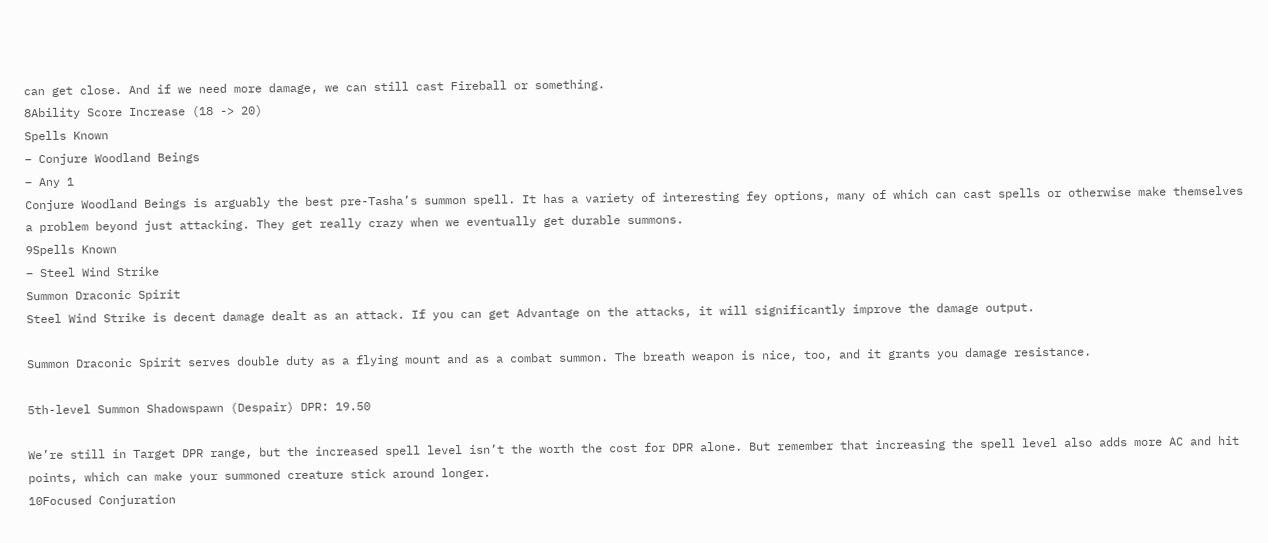can get close. And if we need more damage, we can still cast Fireball or something.
8Ability Score Increase (18 -> 20)
Spells Known
– Conjure Woodland Beings
– Any 1
Conjure Woodland Beings is arguably the best pre-Tasha’s summon spell. It has a variety of interesting fey options, many of which can cast spells or otherwise make themselves a problem beyond just attacking. They get really crazy when we eventually get durable summons.
9Spells Known
– Steel Wind Strike
Summon Draconic Spirit
Steel Wind Strike is decent damage dealt as an attack. If you can get Advantage on the attacks, it will significantly improve the damage output.

Summon Draconic Spirit serves double duty as a flying mount and as a combat summon. The breath weapon is nice, too, and it grants you damage resistance.

5th-level Summon Shadowspawn (Despair) DPR: 19.50

We’re still in Target DPR range, but the increased spell level isn’t the worth the cost for DPR alone. But remember that increasing the spell level also adds more AC and hit points, which can make your summoned creature stick around longer.
10Focused Conjuration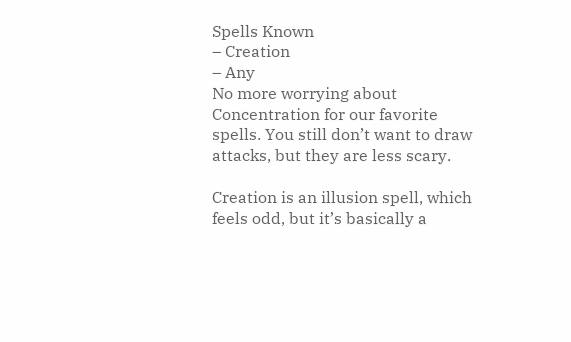Spells Known
– Creation
– Any
No more worrying about Concentration for our favorite spells. You still don’t want to draw attacks, but they are less scary.

Creation is an illusion spell, which feels odd, but it’s basically a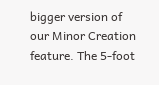bigger version of our Minor Creation feature. The 5-foot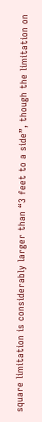square limitation is considerably larger than “3 feet to a side”, though the limitation on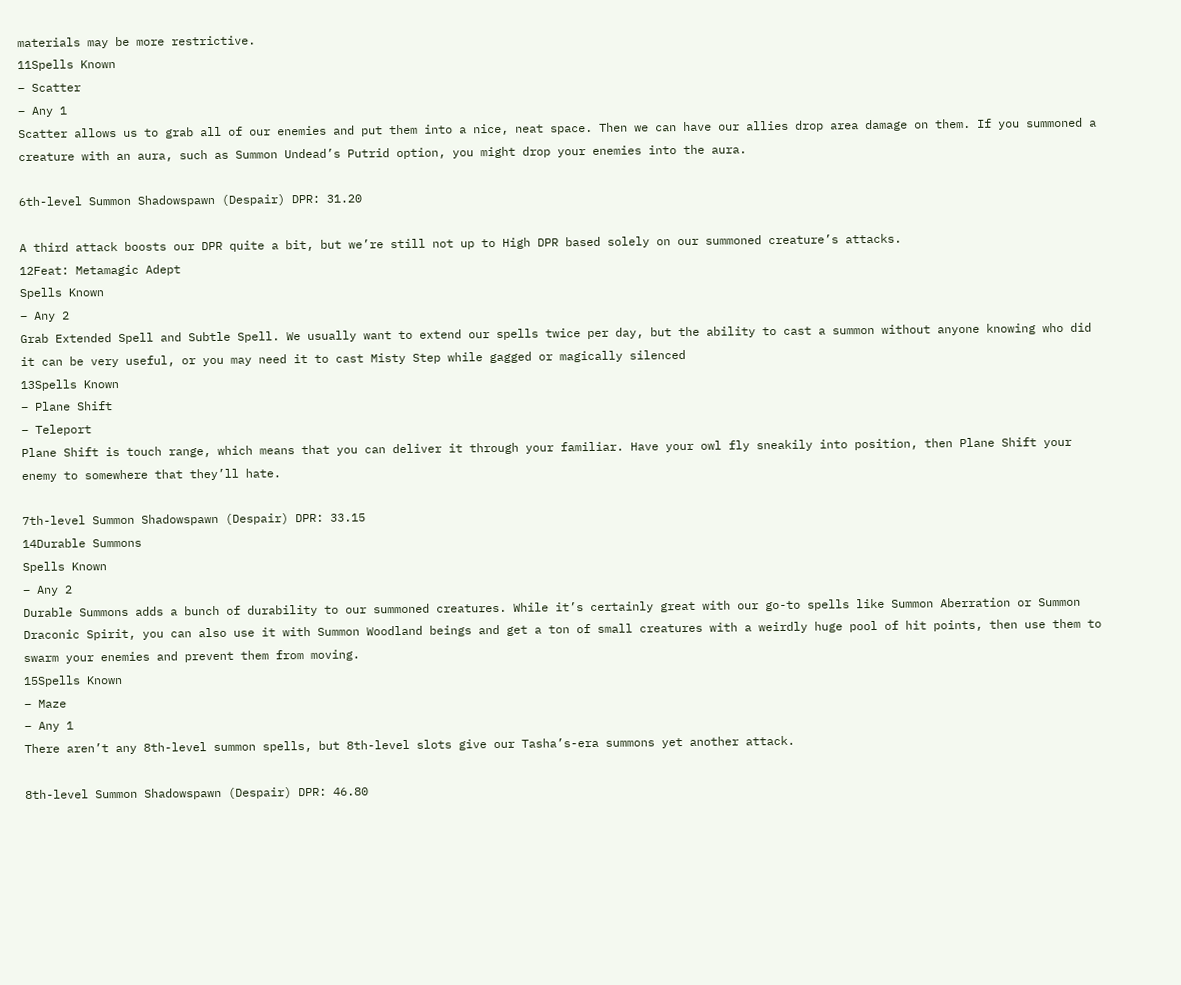materials may be more restrictive.
11Spells Known
– Scatter
– Any 1
Scatter allows us to grab all of our enemies and put them into a nice, neat space. Then we can have our allies drop area damage on them. If you summoned a creature with an aura, such as Summon Undead’s Putrid option, you might drop your enemies into the aura.

6th-level Summon Shadowspawn (Despair) DPR: 31.20

A third attack boosts our DPR quite a bit, but we’re still not up to High DPR based solely on our summoned creature’s attacks.
12Feat: Metamagic Adept
Spells Known
– Any 2
Grab Extended Spell and Subtle Spell. We usually want to extend our spells twice per day, but the ability to cast a summon without anyone knowing who did it can be very useful, or you may need it to cast Misty Step while gagged or magically silenced
13Spells Known
– Plane Shift
– Teleport
Plane Shift is touch range, which means that you can deliver it through your familiar. Have your owl fly sneakily into position, then Plane Shift your enemy to somewhere that they’ll hate.

7th-level Summon Shadowspawn (Despair) DPR: 33.15
14Durable Summons
Spells Known
– Any 2
Durable Summons adds a bunch of durability to our summoned creatures. While it’s certainly great with our go-to spells like Summon Aberration or Summon Draconic Spirit, you can also use it with Summon Woodland beings and get a ton of small creatures with a weirdly huge pool of hit points, then use them to swarm your enemies and prevent them from moving.
15Spells Known
– Maze
– Any 1
There aren’t any 8th-level summon spells, but 8th-level slots give our Tasha’s-era summons yet another attack.

8th-level Summon Shadowspawn (Despair) DPR: 46.80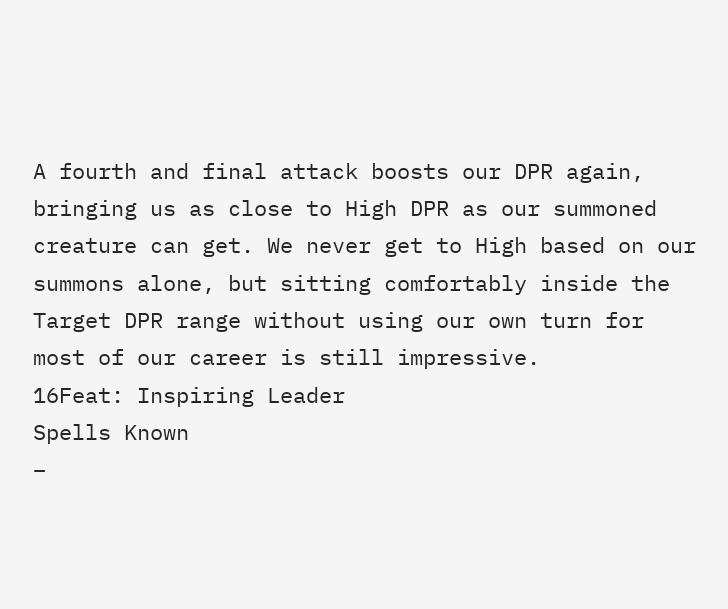A fourth and final attack boosts our DPR again, bringing us as close to High DPR as our summoned creature can get. We never get to High based on our summons alone, but sitting comfortably inside the Target DPR range without using our own turn for most of our career is still impressive.
16Feat: Inspiring Leader
Spells Known
–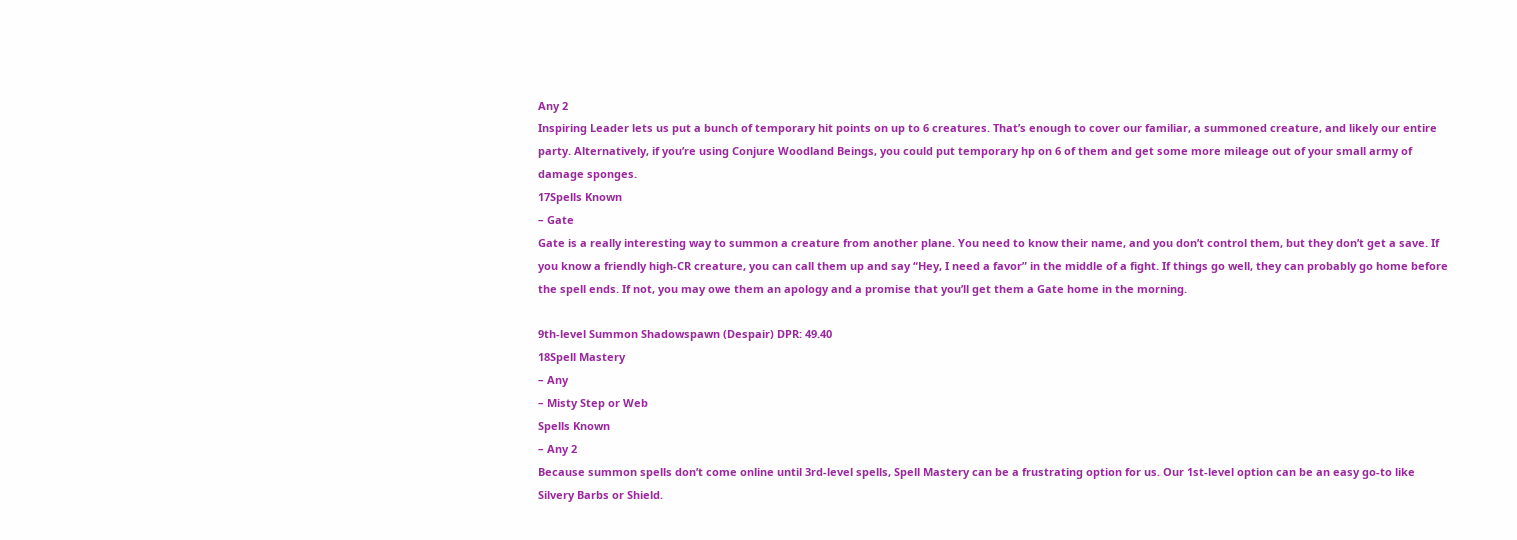Any 2
Inspiring Leader lets us put a bunch of temporary hit points on up to 6 creatures. That’s enough to cover our familiar, a summoned creature, and likely our entire party. Alternatively, if you’re using Conjure Woodland Beings, you could put temporary hp on 6 of them and get some more mileage out of your small army of damage sponges.
17Spells Known
– Gate
Gate is a really interesting way to summon a creature from another plane. You need to know their name, and you don’t control them, but they don’t get a save. If you know a friendly high-CR creature, you can call them up and say “Hey, I need a favor” in the middle of a fight. If things go well, they can probably go home before the spell ends. If not, you may owe them an apology and a promise that you’ll get them a Gate home in the morning.

9th-level Summon Shadowspawn (Despair) DPR: 49.40
18Spell Mastery
– Any
– Misty Step or Web
Spells Known
– Any 2
Because summon spells don’t come online until 3rd-level spells, Spell Mastery can be a frustrating option for us. Our 1st-level option can be an easy go-to like Silvery Barbs or Shield.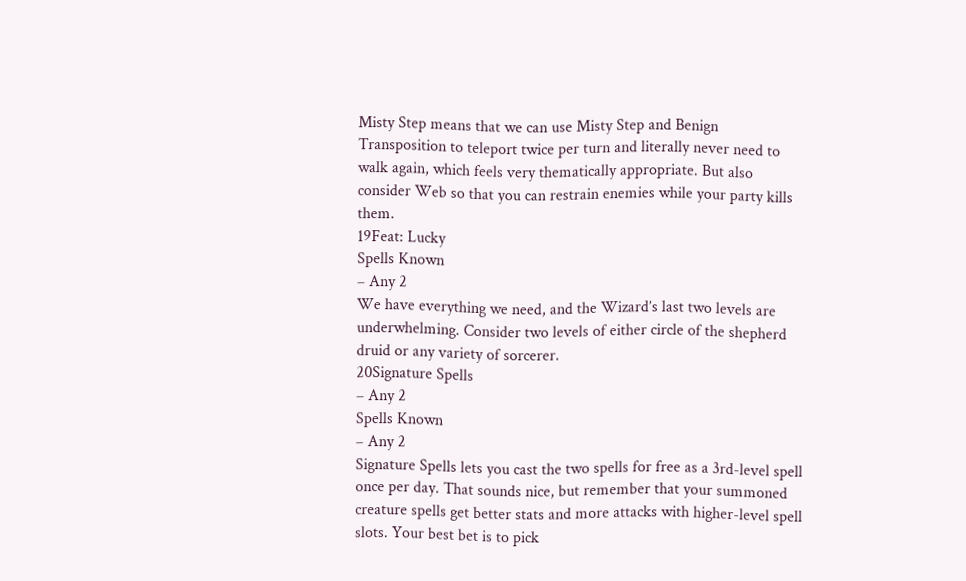Misty Step means that we can use Misty Step and Benign Transposition to teleport twice per turn and literally never need to walk again, which feels very thematically appropriate. But also consider Web so that you can restrain enemies while your party kills them.
19Feat: Lucky
Spells Known
– Any 2
We have everything we need, and the Wizard’s last two levels are underwhelming. Consider two levels of either circle of the shepherd druid or any variety of sorcerer.
20Signature Spells
– Any 2
Spells Known
– Any 2
Signature Spells lets you cast the two spells for free as a 3rd-level spell once per day. That sounds nice, but remember that your summoned creature spells get better stats and more attacks with higher-level spell slots. Your best bet is to pick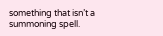something that isn’t a summoning spell.